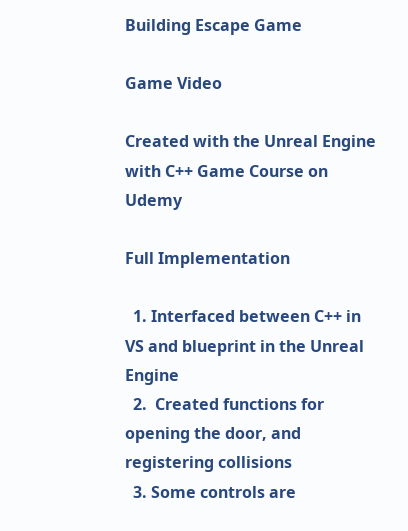Building Escape Game

Game Video

Created with the Unreal Engine with C++ Game Course on Udemy

Full Implementation

  1. Interfaced between C++ in VS and blueprint in the Unreal Engine
  2.  Created functions for opening the door, and registering collisions
  3. Some controls are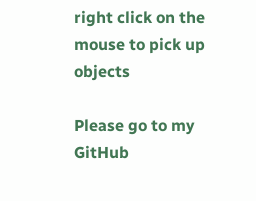right click on the mouse to pick up objects

Please go to my GitHub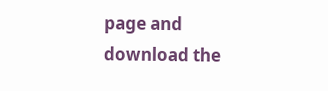page and download the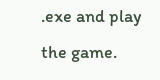.exe and play the game.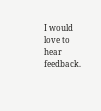I would love to hear feedback.